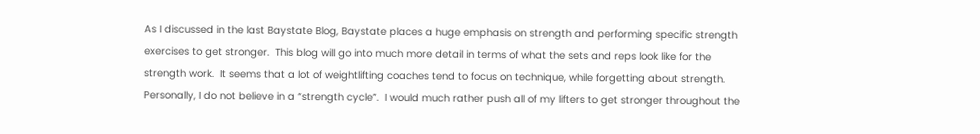As I discussed in the last Baystate Blog, Baystate places a huge emphasis on strength and performing specific strength exercises to get stronger.  This blog will go into much more detail in terms of what the sets and reps look like for the strength work.  It seems that a lot of weightlifting coaches tend to focus on technique, while forgetting about strength. Personally, I do not believe in a “strength cycle”.  I would much rather push all of my lifters to get stronger throughout the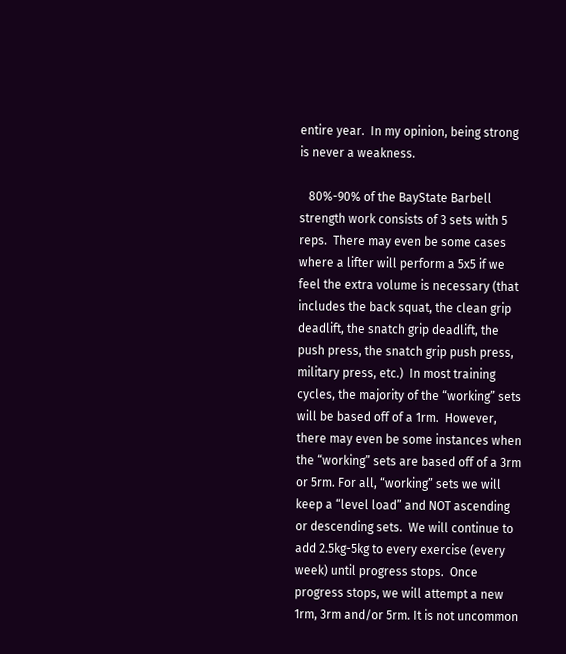entire year.  In my opinion, being strong is never a weakness.

   80%-90% of the BayState Barbell strength work consists of 3 sets with 5 reps.  There may even be some cases where a lifter will perform a 5x5 if we feel the extra volume is necessary (that includes the back squat, the clean grip deadlift, the snatch grip deadlift, the push press, the snatch grip push press, military press, etc.)  In most training cycles, the majority of the “working” sets will be based off of a 1rm.  However, there may even be some instances when the “working” sets are based off of a 3rm or 5rm. For all, “working” sets we will keep a “level load” and NOT ascending or descending sets.  We will continue to add 2.5kg-5kg to every exercise (every week) until progress stops.  Once progress stops, we will attempt a new 1rm, 3rm and/or 5rm. It is not uncommon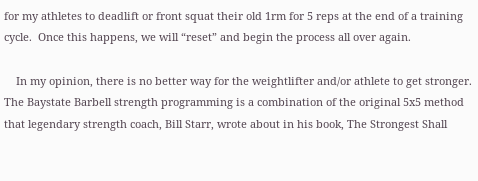for my athletes to deadlift or front squat their old 1rm for 5 reps at the end of a training cycle.  Once this happens, we will “reset” and begin the process all over again.

    In my opinion, there is no better way for the weightlifter and/or athlete to get stronger.  The Baystate Barbell strength programming is a combination of the original 5x5 method that legendary strength coach, Bill Starr, wrote about in his book, The Strongest Shall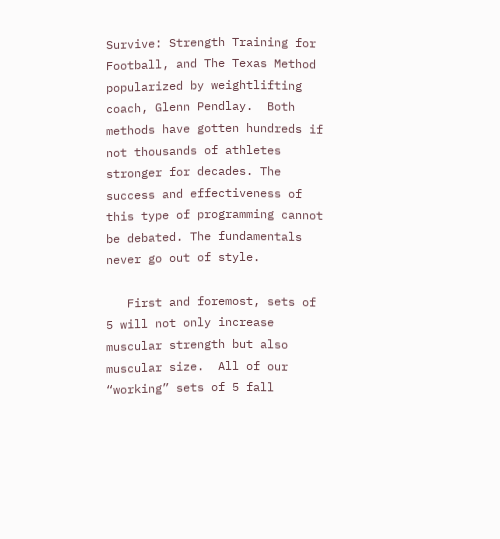Survive: Strength Training for Football, and The Texas Method popularized by weightlifting coach, Glenn Pendlay.  Both methods have gotten hundreds if not thousands of athletes stronger for decades. The success and effectiveness of this type of programming cannot be debated. The fundamentals never go out of style.

   First and foremost, sets of 5 will not only increase muscular strength but also muscular size.  All of our “working” sets of 5 fall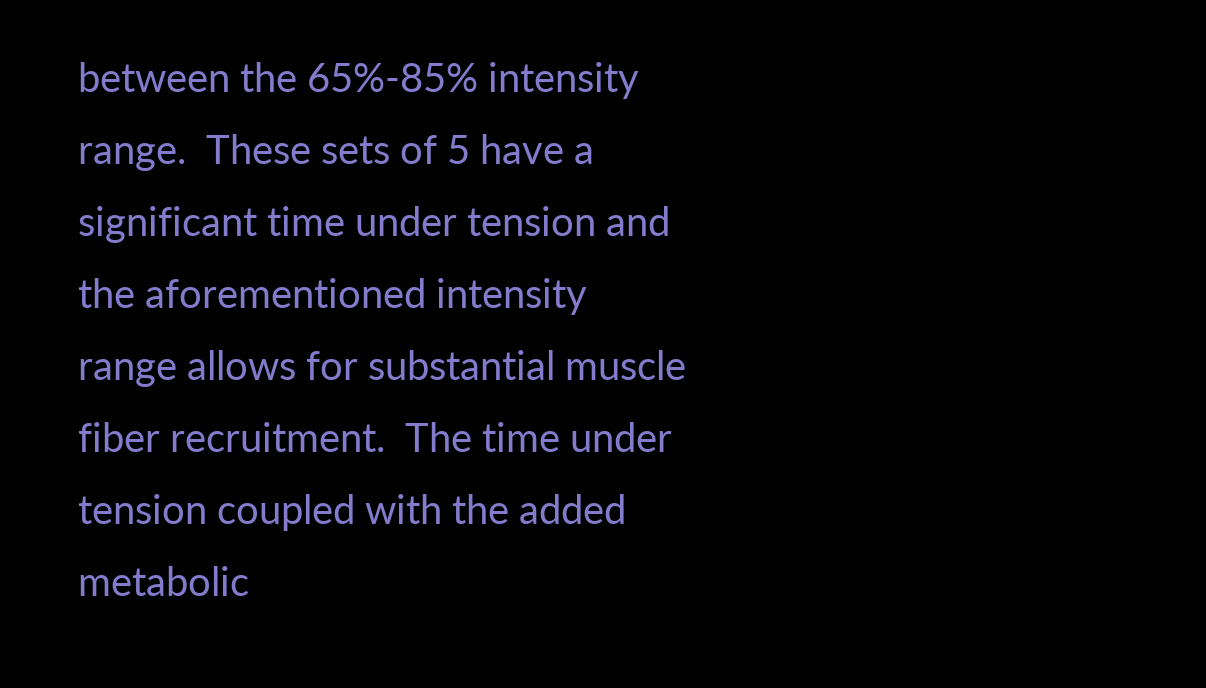between the 65%-85% intensity range.  These sets of 5 have a significant time under tension and the aforementioned intensity range allows for substantial muscle fiber recruitment.  The time under tension coupled with the added metabolic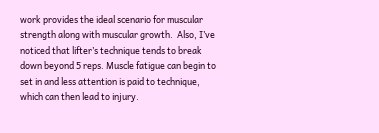work provides the ideal scenario for muscular strength along with muscular growth.  Also, I’ve noticed that lifter’s technique tends to break down beyond 5 reps. Muscle fatigue can begin to set in and less attention is paid to technique, which can then lead to injury.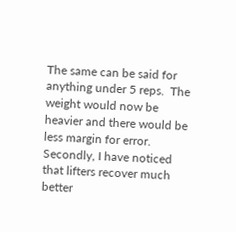The same can be said for anything under 5 reps.  The weight would now be heavier and there would be less margin for error.  Secondly, I have noticed that lifters recover much better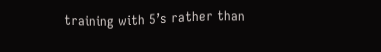training with 5’s rather than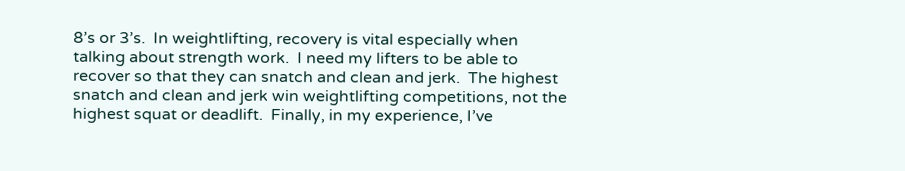8’s or 3’s.  In weightlifting, recovery is vital especially when talking about strength work.  I need my lifters to be able to recover so that they can snatch and clean and jerk.  The highest snatch and clean and jerk win weightlifting competitions, not the highest squat or deadlift.  Finally, in my experience, I’ve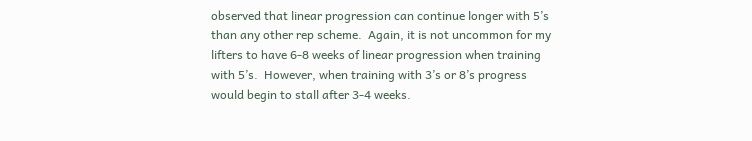observed that linear progression can continue longer with 5’s than any other rep scheme.  Again, it is not uncommon for my lifters to have 6-8 weeks of linear progression when training with 5’s.  However, when training with 3’s or 8’s progress would begin to stall after 3-4 weeks.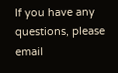If you have any questions, please email